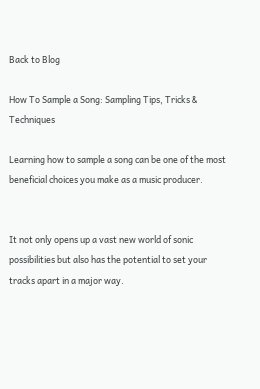Back to Blog

How To Sample a Song: Sampling Tips, Tricks & Techniques

Learning how to sample a song can be one of the most beneficial choices you make as a music producer.


It not only opens up a vast new world of sonic possibilities but also has the potential to set your tracks apart in a major way.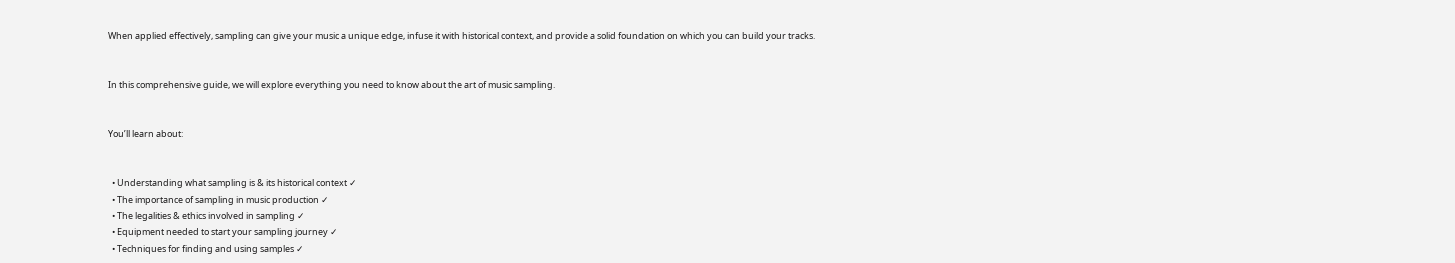When applied effectively, sampling can give your music a unique edge, infuse it with historical context, and provide a solid foundation on which you can build your tracks.


In this comprehensive guide, we will explore everything you need to know about the art of music sampling.


You’ll learn about:


  • Understanding what sampling is & its historical context ✓
  • The importance of sampling in music production ✓
  • The legalities & ethics involved in sampling ✓
  • Equipment needed to start your sampling journey ✓
  • Techniques for finding and using samples ✓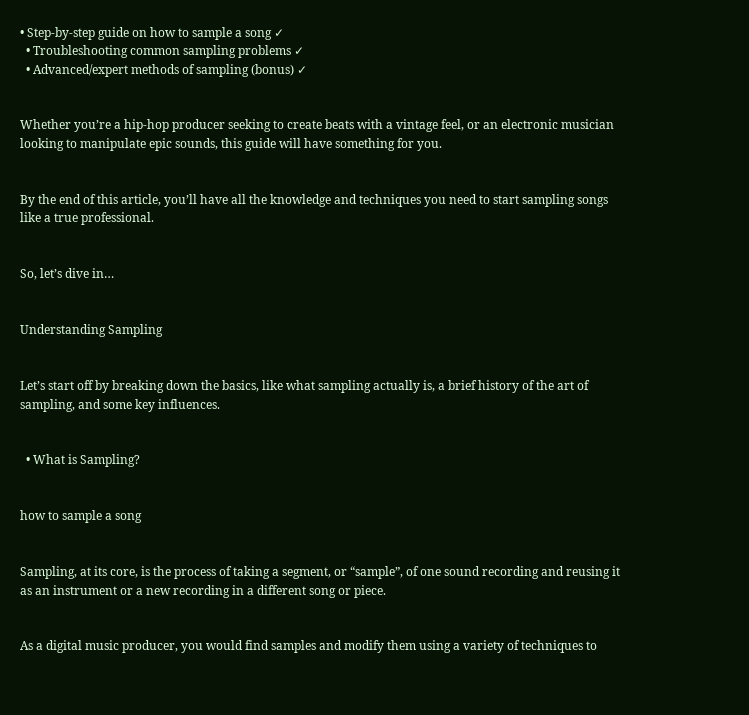• Step-by-step guide on how to sample a song ✓
  • Troubleshooting common sampling problems ✓
  • Advanced/expert methods of sampling (bonus) ✓


Whether you’re a hip-hop producer seeking to create beats with a vintage feel, or an electronic musician looking to manipulate epic sounds, this guide will have something for you.


By the end of this article, you’ll have all the knowledge and techniques you need to start sampling songs like a true professional.


So, let’s dive in…


Understanding Sampling


Let’s start off by breaking down the basics, like what sampling actually is, a brief history of the art of sampling, and some key influences.


  • What is Sampling?


how to sample a song


Sampling, at its core, is the process of taking a segment, or “sample”, of one sound recording and reusing it as an instrument or a new recording in a different song or piece.


As a digital music producer, you would find samples and modify them using a variety of techniques to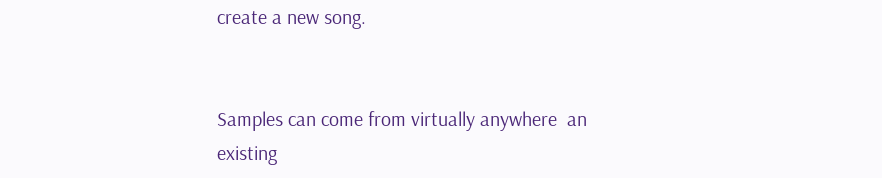create a new song.


Samples can come from virtually anywhere  an existing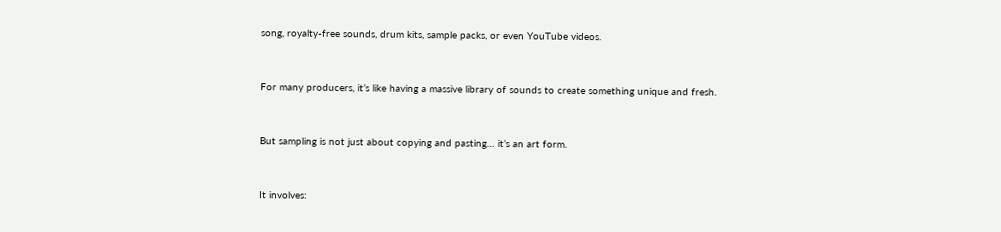song, royalty-free sounds, drum kits, sample packs, or even YouTube videos.


For many producers, it’s like having a massive library of sounds to create something unique and fresh.


But sampling is not just about copying and pasting… it’s an art form.


It involves: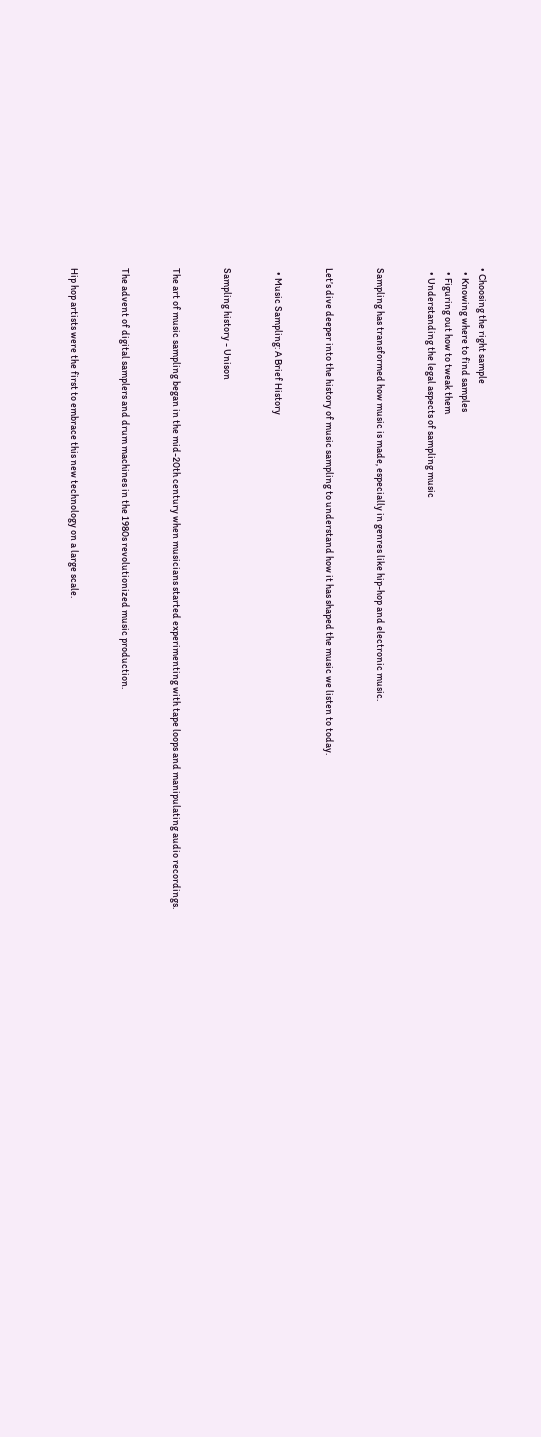• Choosing the right sample
  • Knowing where to find samples
  • Figuring out how to tweak them
  • Understanding the legal aspects of sampling music


Sampling has transformed how music is made, especially in genres like hip-hop and electronic music.


Let’s dive deeper into the history of music sampling to understand how it has shaped the music we listen to today.


  • Music Sampling: A Brief History


Sampling history - Unison


The art of music sampling began in the mid-20th century when musicians started experimenting with tape loops and manipulating audio recordings.


The advent of digital samplers and drum machines in the 1980s revolutionized music production.


Hip hop artists were the first to embrace this new technology on a large scale.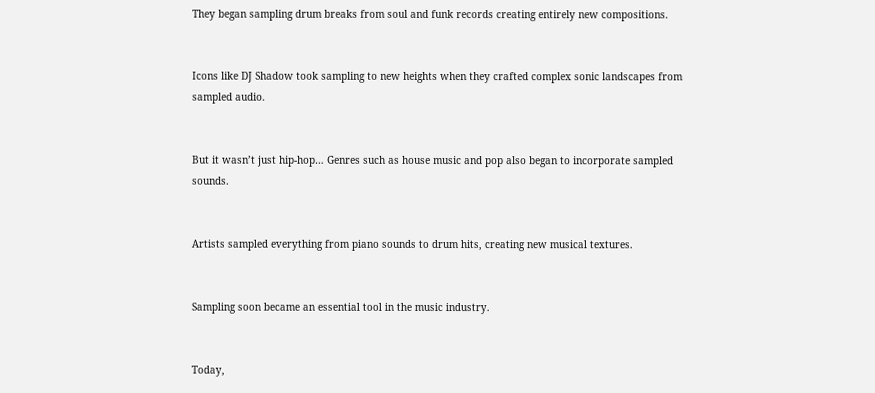They began sampling drum breaks from soul and funk records creating entirely new compositions.


Icons like DJ Shadow took sampling to new heights when they crafted complex sonic landscapes from sampled audio.


But it wasn’t just hip-hop… Genres such as house music and pop also began to incorporate sampled sounds.


Artists sampled everything from piano sounds to drum hits, creating new musical textures.


Sampling soon became an essential tool in the music industry.


Today,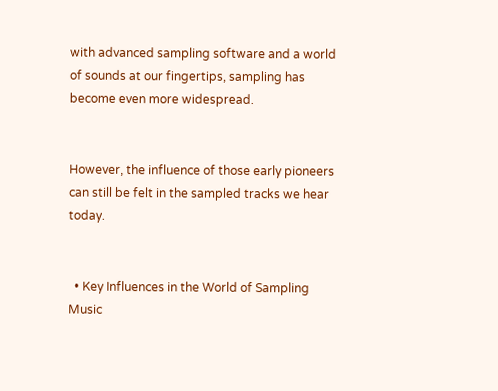with advanced sampling software and a world of sounds at our fingertips, sampling has become even more widespread.


However, the influence of those early pioneers can still be felt in the sampled tracks we hear today.


  • Key Influences in the World of Sampling Music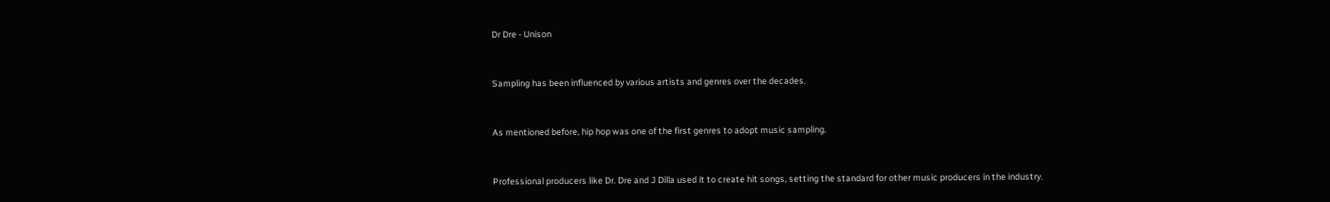Dr Dre - Unison


Sampling has been influenced by various artists and genres over the decades.


As mentioned before, hip hop was one of the first genres to adopt music sampling.


Professional producers like Dr. Dre and J Dilla used it to create hit songs, setting the standard for other music producers in the industry.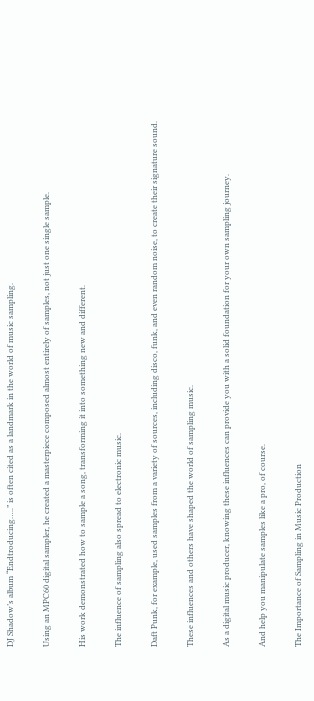DJ Shadow’s album “Endtroducing…..” is often cited as a landmark in the world of music sampling.


Using an MPC60 digital sampler, he created a masterpiece composed almost entirely of samples, not just one single sample.


His work demonstrated how to sample a song, transforming it into something new and different.


The influence of sampling also spread to electronic music.


Daft Punk, for example, used samples from a variety of sources, including disco, funk, and even random noise, to create their signature sound.


These influences and others have shaped the world of sampling music.


As a digital music producer, knowing these influences can provide you with a solid foundation for your own sampling journey.


And help you manipulate samples like a pro, of course.


The Importance of Sampling in Music Production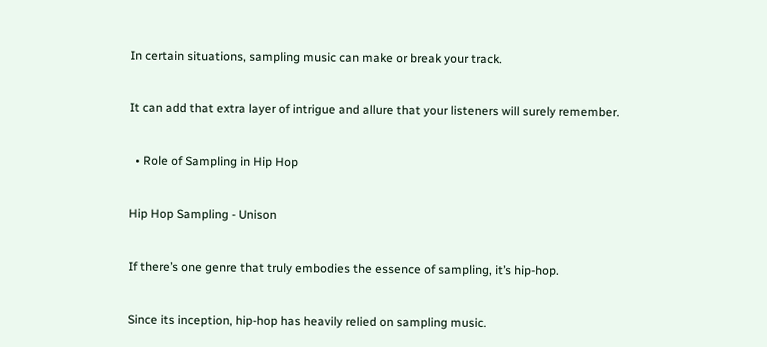In certain situations, sampling music can make or break your track.


It can add that extra layer of intrigue and allure that your listeners will surely remember.


  • Role of Sampling in Hip Hop


Hip Hop Sampling - Unison


If there’s one genre that truly embodies the essence of sampling, it’s hip-hop.


Since its inception, hip-hop has heavily relied on sampling music.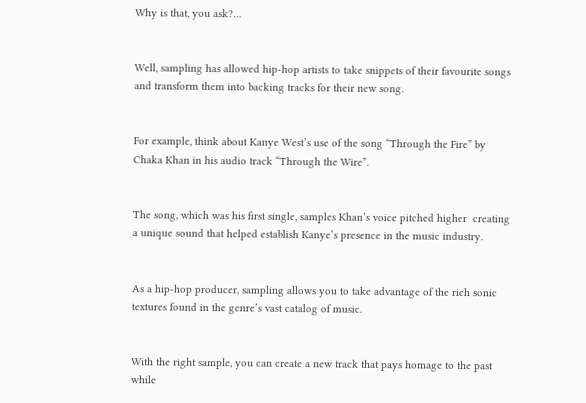Why is that, you ask?…


Well, sampling has allowed hip-hop artists to take snippets of their favourite songs and transform them into backing tracks for their new song.


For example, think about Kanye West’s use of the song “Through the Fire” by Chaka Khan in his audio track “Through the Wire”.


The song, which was his first single, samples Khan’s voice pitched higher  creating a unique sound that helped establish Kanye’s presence in the music industry.


As a hip-hop producer, sampling allows you to take advantage of the rich sonic textures found in the genre’s vast catalog of music.


With the right sample, you can create a new track that pays homage to the past while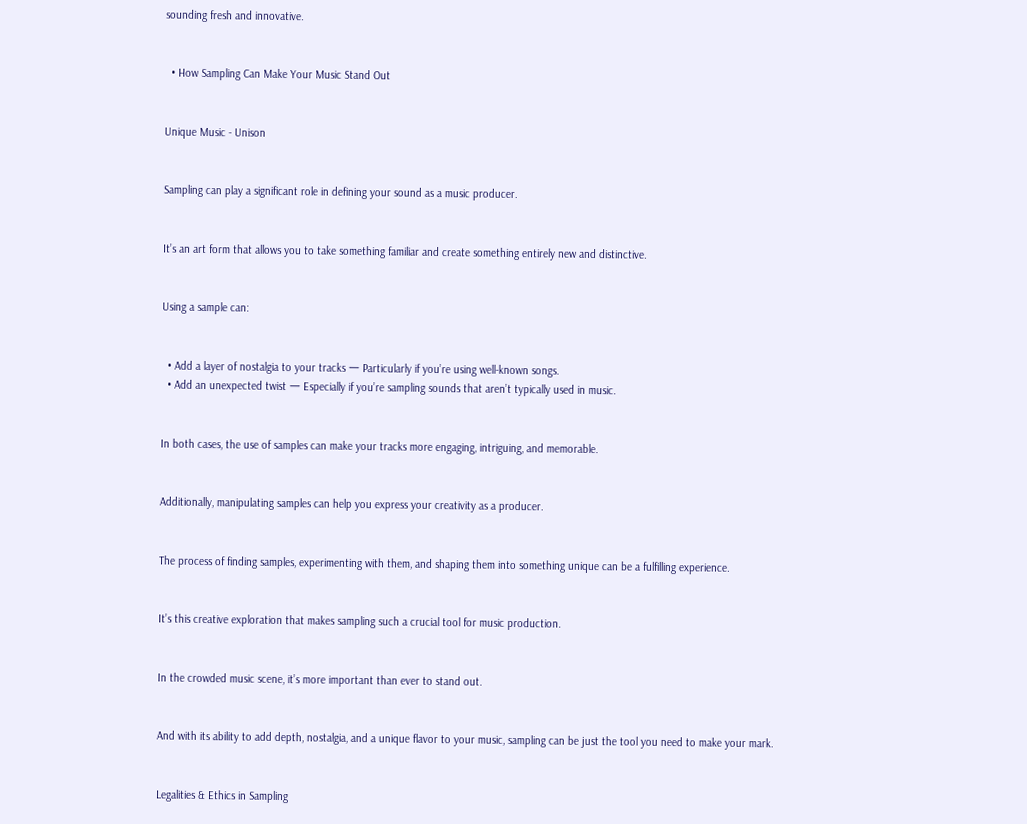sounding fresh and innovative.


  • How Sampling Can Make Your Music Stand Out


Unique Music - Unison


Sampling can play a significant role in defining your sound as a music producer.


It’s an art form that allows you to take something familiar and create something entirely new and distinctive.


Using a sample can:


  • Add a layer of nostalgia to your tracks 一 Particularly if you’re using well-known songs.
  • Add an unexpected twist 一 Especially if you’re sampling sounds that aren’t typically used in music.


In both cases, the use of samples can make your tracks more engaging, intriguing, and memorable.


Additionally, manipulating samples can help you express your creativity as a producer.


The process of finding samples, experimenting with them, and shaping them into something unique can be a fulfilling experience.


It’s this creative exploration that makes sampling such a crucial tool for music production.


In the crowded music scene, it’s more important than ever to stand out.


And with its ability to add depth, nostalgia, and a unique flavor to your music, sampling can be just the tool you need to make your mark.


Legalities & Ethics in Sampling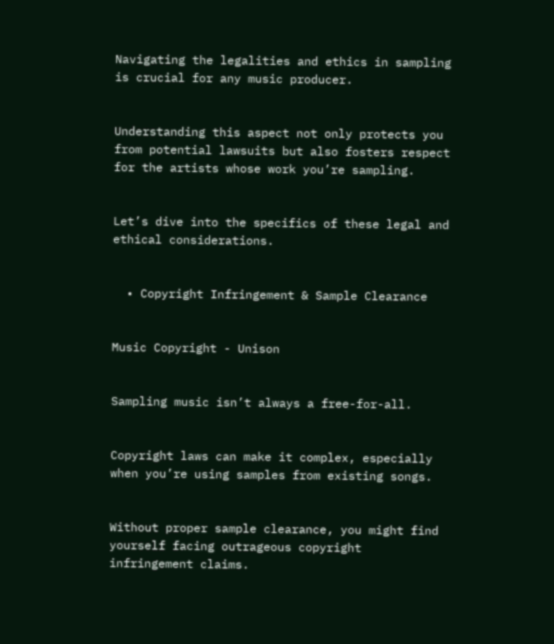Navigating the legalities and ethics in sampling is crucial for any music producer.


Understanding this aspect not only protects you from potential lawsuits but also fosters respect for the artists whose work you’re sampling.


Let’s dive into the specifics of these legal and ethical considerations.


  • Copyright Infringement & Sample Clearance


Music Copyright - Unison


Sampling music isn’t always a free-for-all.


Copyright laws can make it complex, especially when you’re using samples from existing songs.


Without proper sample clearance, you might find yourself facing outrageous copyright infringement claims.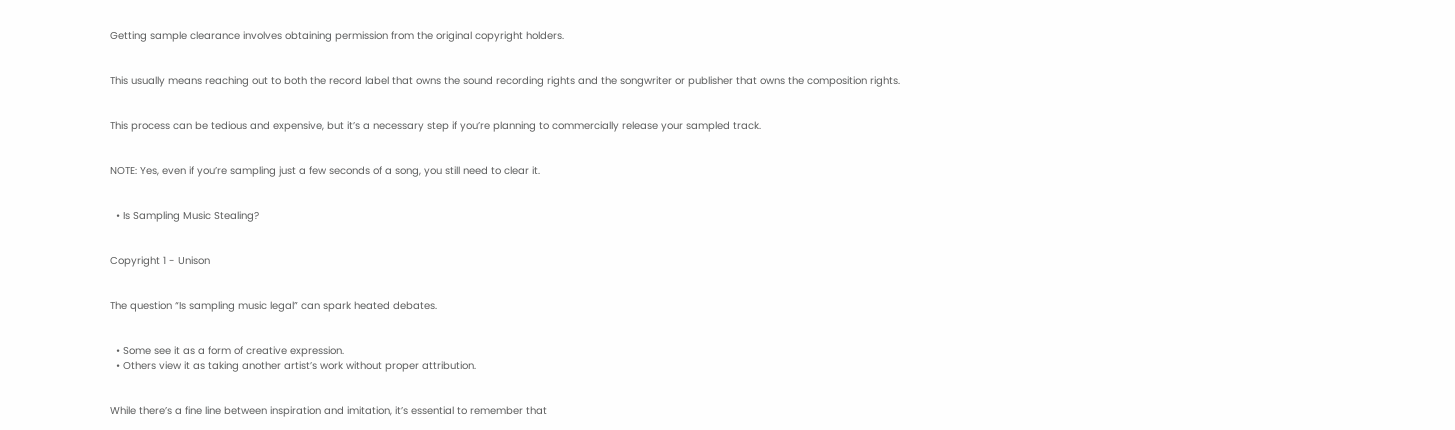Getting sample clearance involves obtaining permission from the original copyright holders.


This usually means reaching out to both the record label that owns the sound recording rights and the songwriter or publisher that owns the composition rights.


This process can be tedious and expensive, but it’s a necessary step if you’re planning to commercially release your sampled track.


NOTE: Yes, even if you’re sampling just a few seconds of a song, you still need to clear it.


  • Is Sampling Music Stealing?


Copyright 1 - Unison


The question “Is sampling music legal” can spark heated debates.


  • Some see it as a form of creative expression.
  • Others view it as taking another artist’s work without proper attribution.


While there’s a fine line between inspiration and imitation, it’s essential to remember that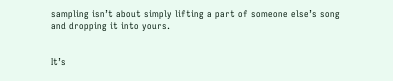sampling isn’t about simply lifting a part of someone else’s song and dropping it into yours.


It’s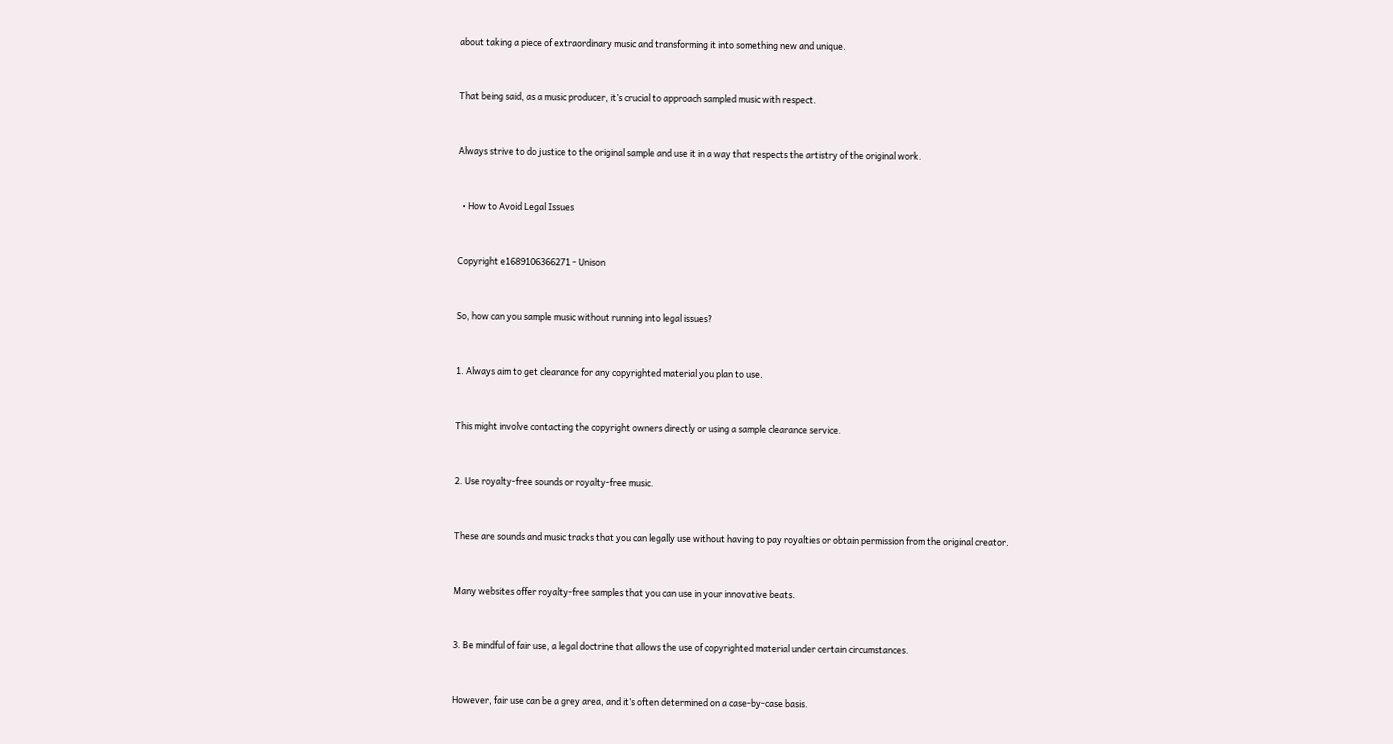about taking a piece of extraordinary music and transforming it into something new and unique.


That being said, as a music producer, it’s crucial to approach sampled music with respect.


Always strive to do justice to the original sample and use it in a way that respects the artistry of the original work.


  • How to Avoid Legal Issues


Copyright e1689106366271 - Unison


So, how can you sample music without running into legal issues?


1. Always aim to get clearance for any copyrighted material you plan to use.


This might involve contacting the copyright owners directly or using a sample clearance service.


2. Use royalty-free sounds or royalty-free music.


These are sounds and music tracks that you can legally use without having to pay royalties or obtain permission from the original creator.


Many websites offer royalty-free samples that you can use in your innovative beats.


3. Be mindful of fair use, a legal doctrine that allows the use of copyrighted material under certain circumstances.


However, fair use can be a grey area, and it’s often determined on a case-by-case basis.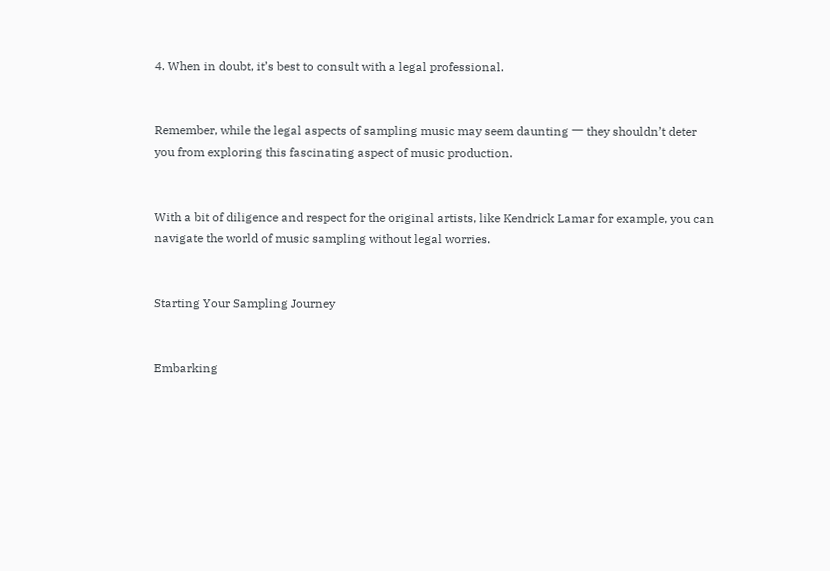4. When in doubt, it’s best to consult with a legal professional.


Remember, while the legal aspects of sampling music may seem daunting 一 they shouldn’t deter you from exploring this fascinating aspect of music production.


With a bit of diligence and respect for the original artists, like Kendrick Lamar for example, you can navigate the world of music sampling without legal worries.


Starting Your Sampling Journey


Embarking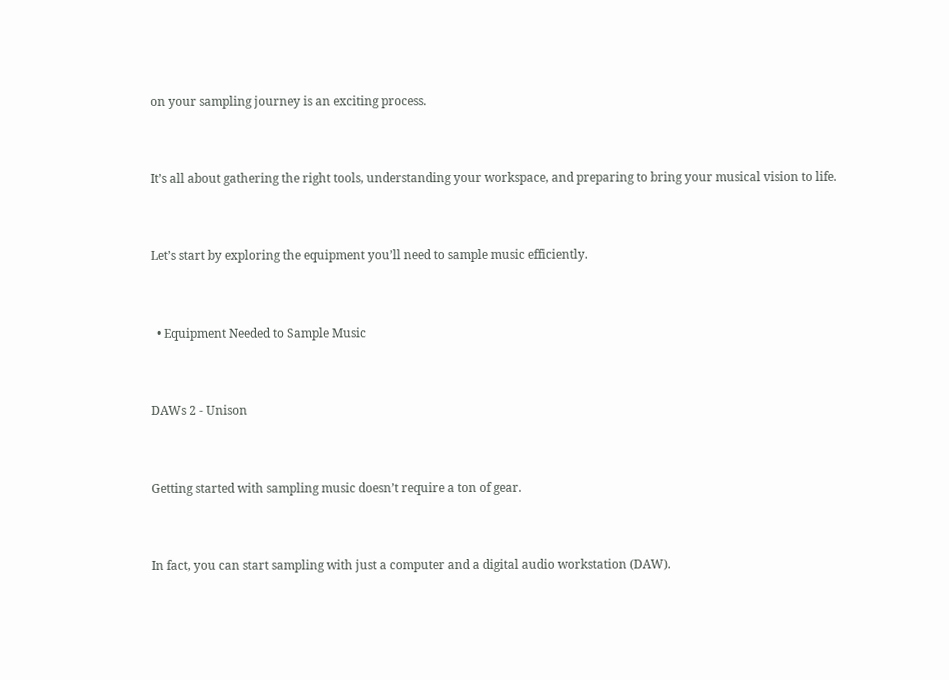on your sampling journey is an exciting process.


It’s all about gathering the right tools, understanding your workspace, and preparing to bring your musical vision to life.


Let’s start by exploring the equipment you’ll need to sample music efficiently.


  • Equipment Needed to Sample Music


DAWs 2 - Unison


Getting started with sampling music doesn’t require a ton of gear.


In fact, you can start sampling with just a computer and a digital audio workstation (DAW).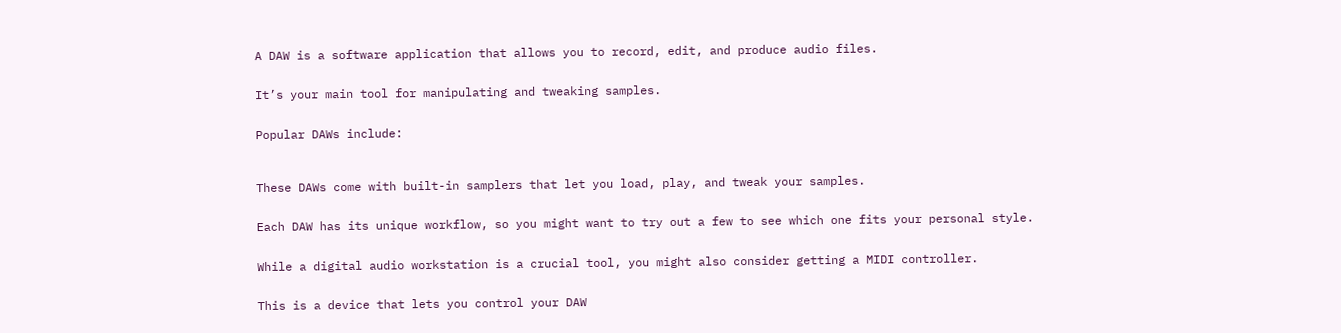A DAW is a software application that allows you to record, edit, and produce audio files.


It’s your main tool for manipulating and tweaking samples.


Popular DAWs include:



These DAWs come with built-in samplers that let you load, play, and tweak your samples.


Each DAW has its unique workflow, so you might want to try out a few to see which one fits your personal style.


While a digital audio workstation is a crucial tool, you might also consider getting a MIDI controller.


This is a device that lets you control your DAW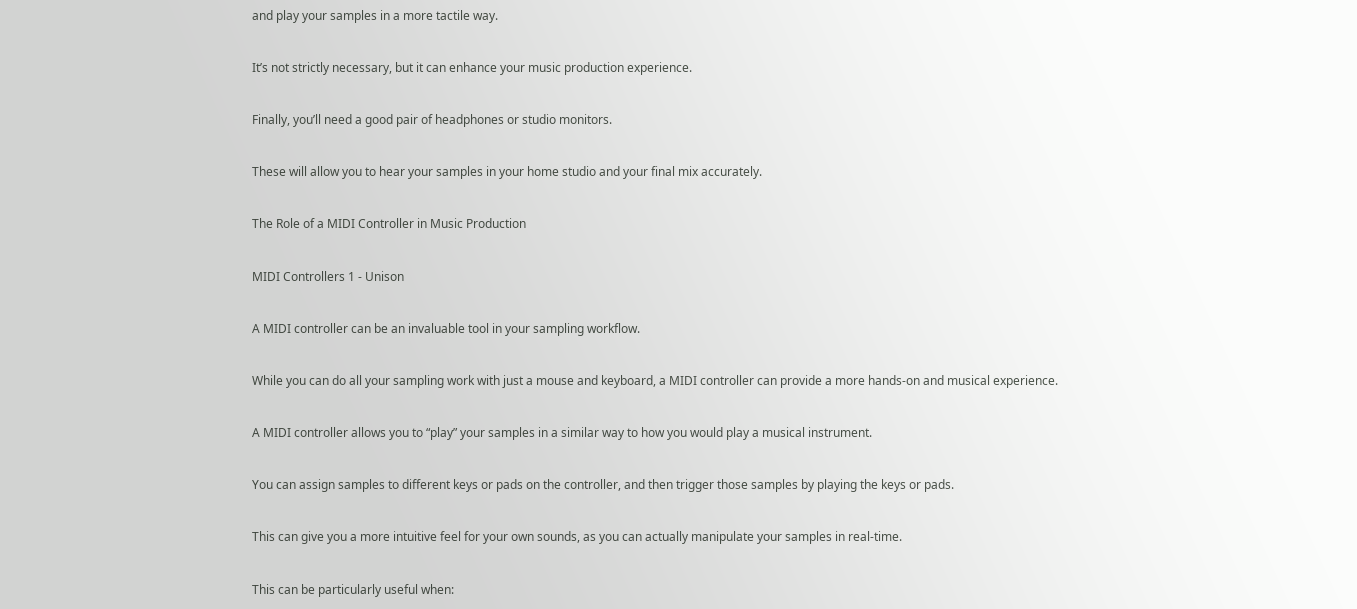and play your samples in a more tactile way.


It’s not strictly necessary, but it can enhance your music production experience.


Finally, you’ll need a good pair of headphones or studio monitors.


These will allow you to hear your samples in your home studio and your final mix accurately.


The Role of a MIDI Controller in Music Production


MIDI Controllers 1 - Unison


A MIDI controller can be an invaluable tool in your sampling workflow.


While you can do all your sampling work with just a mouse and keyboard, a MIDI controller can provide a more hands-on and musical experience.


A MIDI controller allows you to “play” your samples in a similar way to how you would play a musical instrument.


You can assign samples to different keys or pads on the controller, and then trigger those samples by playing the keys or pads.


This can give you a more intuitive feel for your own sounds, as you can actually manipulate your samples in real-time.


This can be particularly useful when: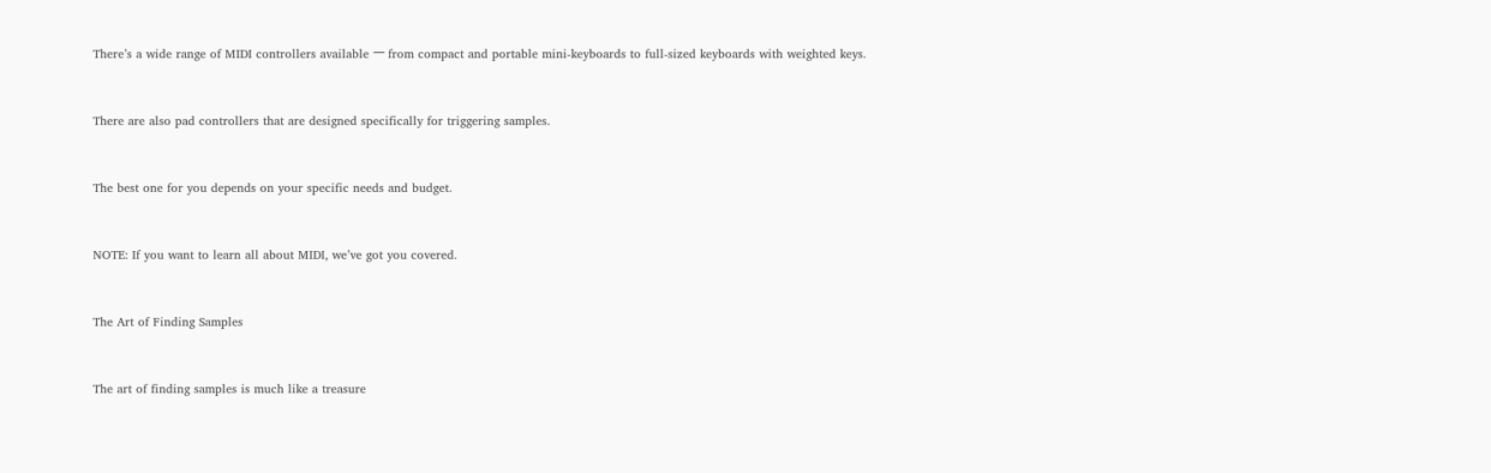There’s a wide range of MIDI controllers available 一 from compact and portable mini-keyboards to full-sized keyboards with weighted keys.


There are also pad controllers that are designed specifically for triggering samples.


The best one for you depends on your specific needs and budget.


NOTE: If you want to learn all about MIDI, we’ve got you covered.


The Art of Finding Samples


The art of finding samples is much like a treasure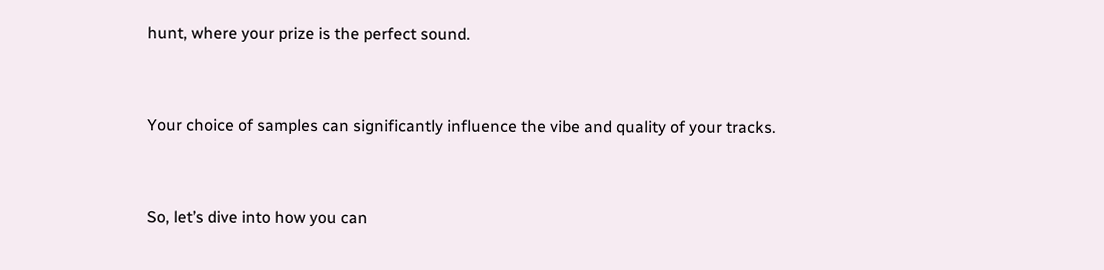hunt, where your prize is the perfect sound.


Your choice of samples can significantly influence the vibe and quality of your tracks.


So, let’s dive into how you can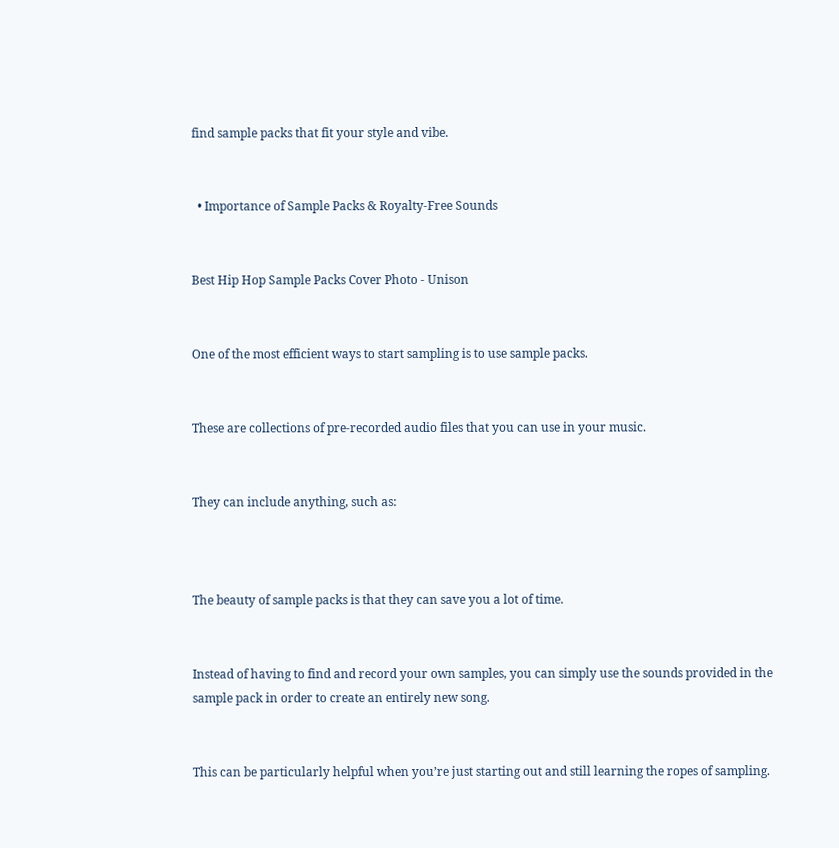find sample packs that fit your style and vibe.


  • Importance of Sample Packs & Royalty-Free Sounds


Best Hip Hop Sample Packs Cover Photo - Unison


One of the most efficient ways to start sampling is to use sample packs.


These are collections of pre-recorded audio files that you can use in your music.


They can include anything, such as:



The beauty of sample packs is that they can save you a lot of time.


Instead of having to find and record your own samples, you can simply use the sounds provided in the sample pack in order to create an entirely new song.


This can be particularly helpful when you’re just starting out and still learning the ropes of sampling.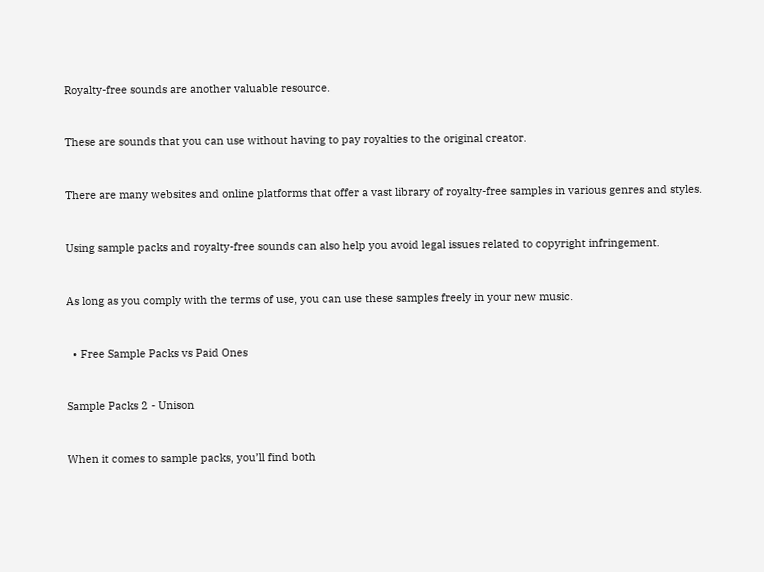Royalty-free sounds are another valuable resource.


These are sounds that you can use without having to pay royalties to the original creator.


There are many websites and online platforms that offer a vast library of royalty-free samples in various genres and styles.


Using sample packs and royalty-free sounds can also help you avoid legal issues related to copyright infringement.


As long as you comply with the terms of use, you can use these samples freely in your new music.


  • Free Sample Packs vs Paid Ones


Sample Packs 2 - Unison


When it comes to sample packs, you’ll find both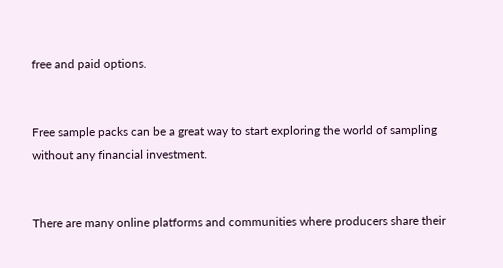free and paid options.


Free sample packs can be a great way to start exploring the world of sampling without any financial investment.


There are many online platforms and communities where producers share their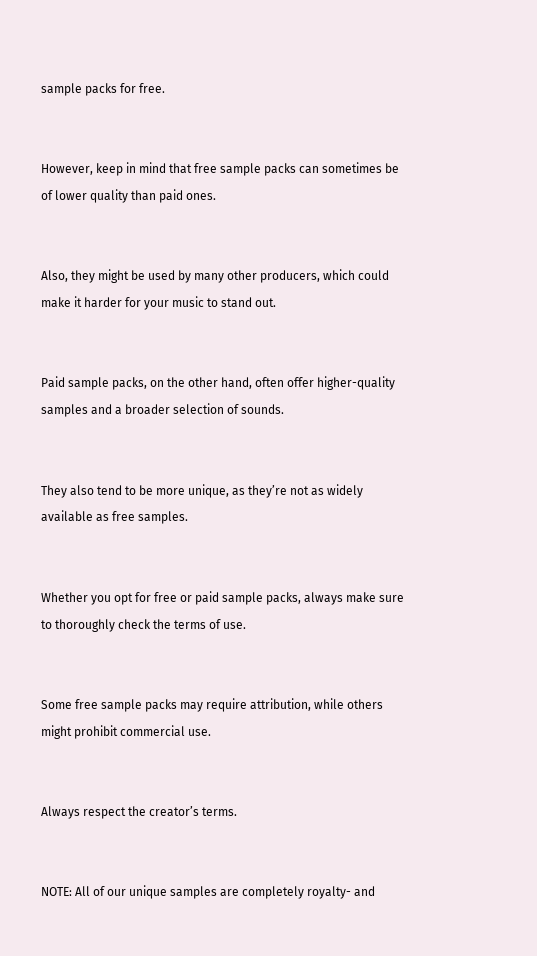sample packs for free.


However, keep in mind that free sample packs can sometimes be of lower quality than paid ones.


Also, they might be used by many other producers, which could make it harder for your music to stand out.


Paid sample packs, on the other hand, often offer higher-quality samples and a broader selection of sounds.


They also tend to be more unique, as they’re not as widely available as free samples.


Whether you opt for free or paid sample packs, always make sure to thoroughly check the terms of use.


Some free sample packs may require attribution, while others might prohibit commercial use.


Always respect the creator’s terms.


NOTE: All of our unique samples are completely royalty- and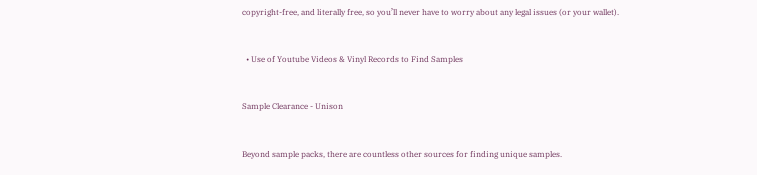copyright-free, and literally free, so you’ll never have to worry about any legal issues (or your wallet).


  • Use of Youtube Videos & Vinyl Records to Find Samples


Sample Clearance - Unison


Beyond sample packs, there are countless other sources for finding unique samples.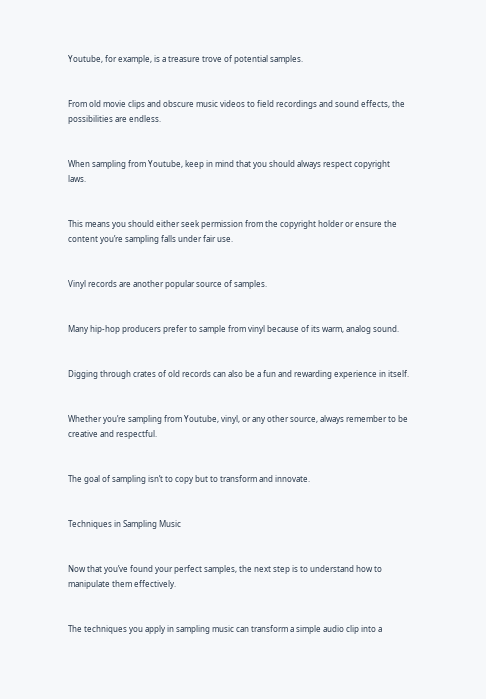Youtube, for example, is a treasure trove of potential samples.


From old movie clips and obscure music videos to field recordings and sound effects, the possibilities are endless.


When sampling from Youtube, keep in mind that you should always respect copyright laws.


This means you should either seek permission from the copyright holder or ensure the content you’re sampling falls under fair use.


Vinyl records are another popular source of samples.


Many hip-hop producers prefer to sample from vinyl because of its warm, analog sound.


Digging through crates of old records can also be a fun and rewarding experience in itself.


Whether you’re sampling from Youtube, vinyl, or any other source, always remember to be creative and respectful.


The goal of sampling isn’t to copy but to transform and innovate.


Techniques in Sampling Music


Now that you’ve found your perfect samples, the next step is to understand how to manipulate them effectively.


The techniques you apply in sampling music can transform a simple audio clip into a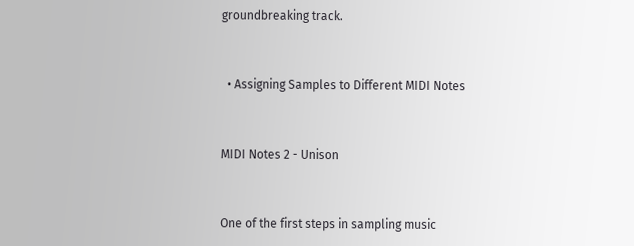groundbreaking track.


  • Assigning Samples to Different MIDI Notes


MIDI Notes 2 - Unison


One of the first steps in sampling music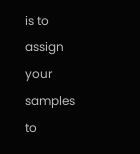is to assign your samples to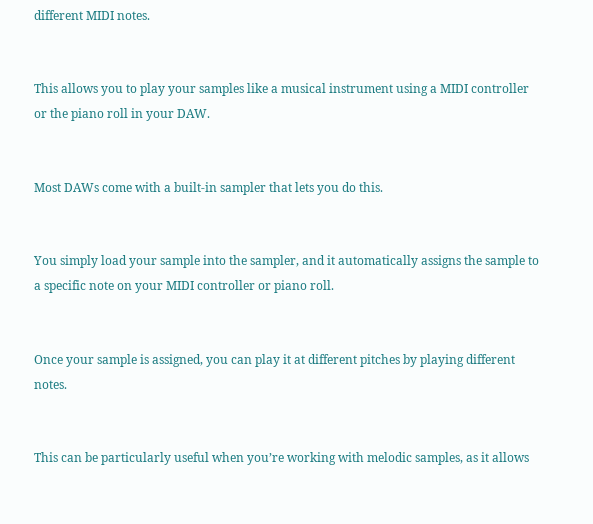different MIDI notes.


This allows you to play your samples like a musical instrument using a MIDI controller or the piano roll in your DAW.


Most DAWs come with a built-in sampler that lets you do this.


You simply load your sample into the sampler, and it automatically assigns the sample to a specific note on your MIDI controller or piano roll.


Once your sample is assigned, you can play it at different pitches by playing different notes.


This can be particularly useful when you’re working with melodic samples, as it allows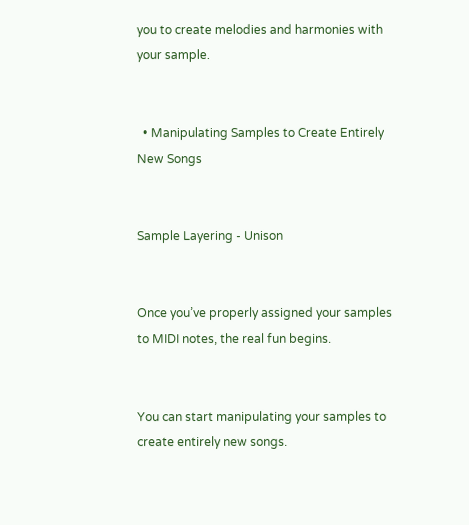you to create melodies and harmonies with your sample.


  • Manipulating Samples to Create Entirely New Songs


Sample Layering - Unison


Once you’ve properly assigned your samples to MIDI notes, the real fun begins.


You can start manipulating your samples to create entirely new songs.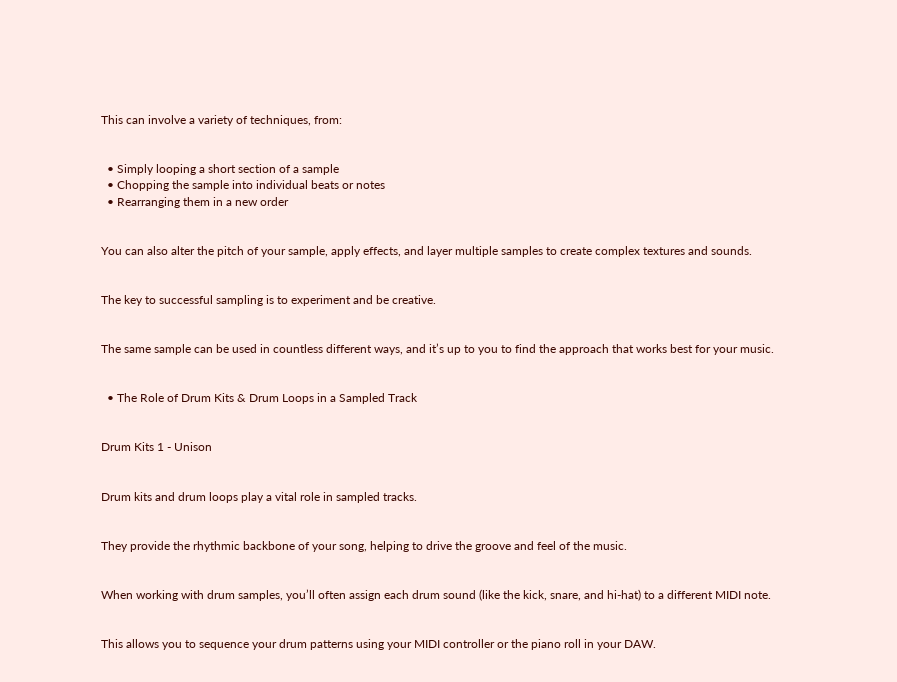This can involve a variety of techniques, from:


  • Simply looping a short section of a sample
  • Chopping the sample into individual beats or notes
  • Rearranging them in a new order


You can also alter the pitch of your sample, apply effects, and layer multiple samples to create complex textures and sounds.


The key to successful sampling is to experiment and be creative.


The same sample can be used in countless different ways, and it’s up to you to find the approach that works best for your music.


  • The Role of Drum Kits & Drum Loops in a Sampled Track


Drum Kits 1 - Unison


Drum kits and drum loops play a vital role in sampled tracks.


They provide the rhythmic backbone of your song, helping to drive the groove and feel of the music.


When working with drum samples, you’ll often assign each drum sound (like the kick, snare, and hi-hat) to a different MIDI note.


This allows you to sequence your drum patterns using your MIDI controller or the piano roll in your DAW.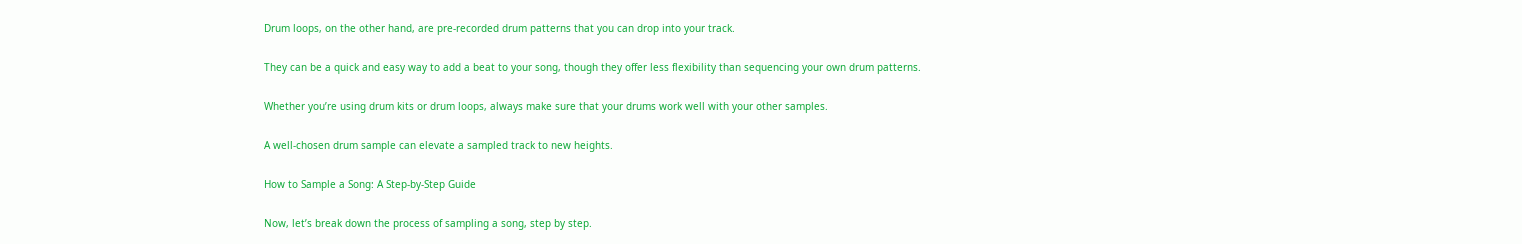Drum loops, on the other hand, are pre-recorded drum patterns that you can drop into your track.


They can be a quick and easy way to add a beat to your song, though they offer less flexibility than sequencing your own drum patterns.


Whether you’re using drum kits or drum loops, always make sure that your drums work well with your other samples.


A well-chosen drum sample can elevate a sampled track to new heights.


How to Sample a Song: A Step-by-Step Guide


Now, let’s break down the process of sampling a song, step by step.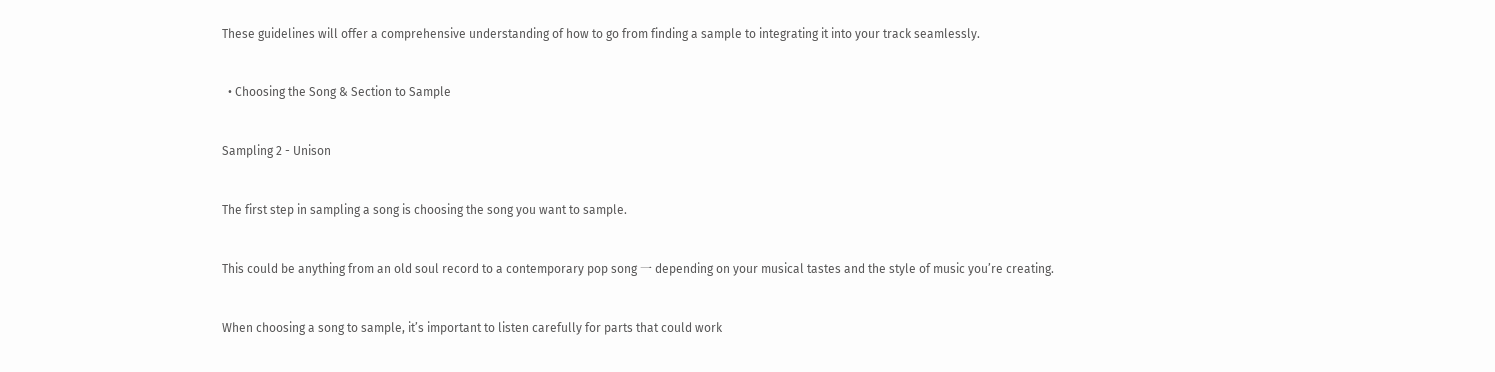These guidelines will offer a comprehensive understanding of how to go from finding a sample to integrating it into your track seamlessly.


  • Choosing the Song & Section to Sample


Sampling 2 - Unison


The first step in sampling a song is choosing the song you want to sample.


This could be anything from an old soul record to a contemporary pop song 一 depending on your musical tastes and the style of music you’re creating.


When choosing a song to sample, it’s important to listen carefully for parts that could work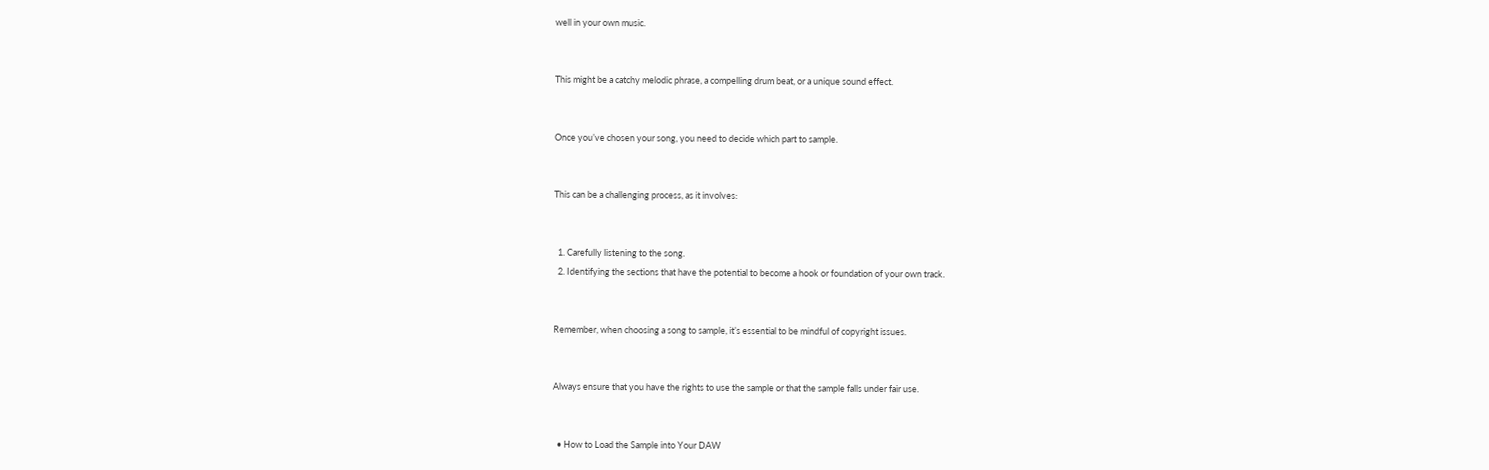well in your own music.


This might be a catchy melodic phrase, a compelling drum beat, or a unique sound effect.


Once you’ve chosen your song, you need to decide which part to sample.


This can be a challenging process, as it involves:


  1. Carefully listening to the song.
  2. Identifying the sections that have the potential to become a hook or foundation of your own track.


Remember, when choosing a song to sample, it’s essential to be mindful of copyright issues.


Always ensure that you have the rights to use the sample or that the sample falls under fair use.


  • How to Load the Sample into Your DAW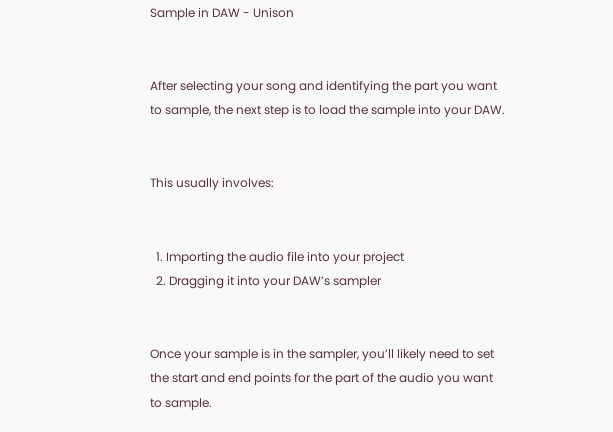Sample in DAW - Unison


After selecting your song and identifying the part you want to sample, the next step is to load the sample into your DAW.


This usually involves:


  1. Importing the audio file into your project
  2. Dragging it into your DAW’s sampler


Once your sample is in the sampler, you’ll likely need to set the start and end points for the part of the audio you want to sample.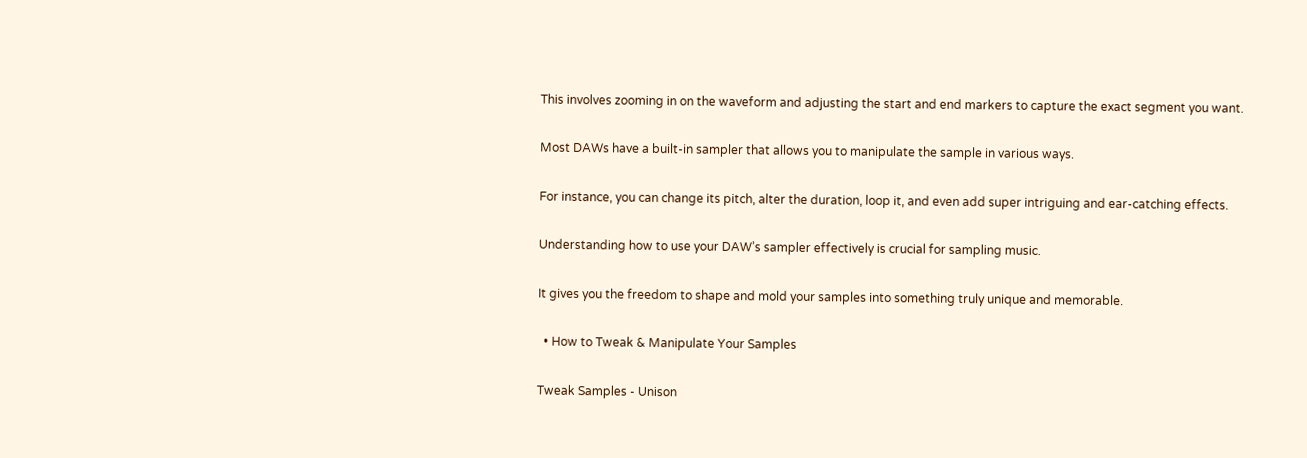This involves zooming in on the waveform and adjusting the start and end markers to capture the exact segment you want.


Most DAWs have a built-in sampler that allows you to manipulate the sample in various ways.


For instance, you can change its pitch, alter the duration, loop it, and even add super intriguing and ear-catching effects.


Understanding how to use your DAW’s sampler effectively is crucial for sampling music.


It gives you the freedom to shape and mold your samples into something truly unique and memorable.


  • How to Tweak & Manipulate Your Samples


Tweak Samples - Unison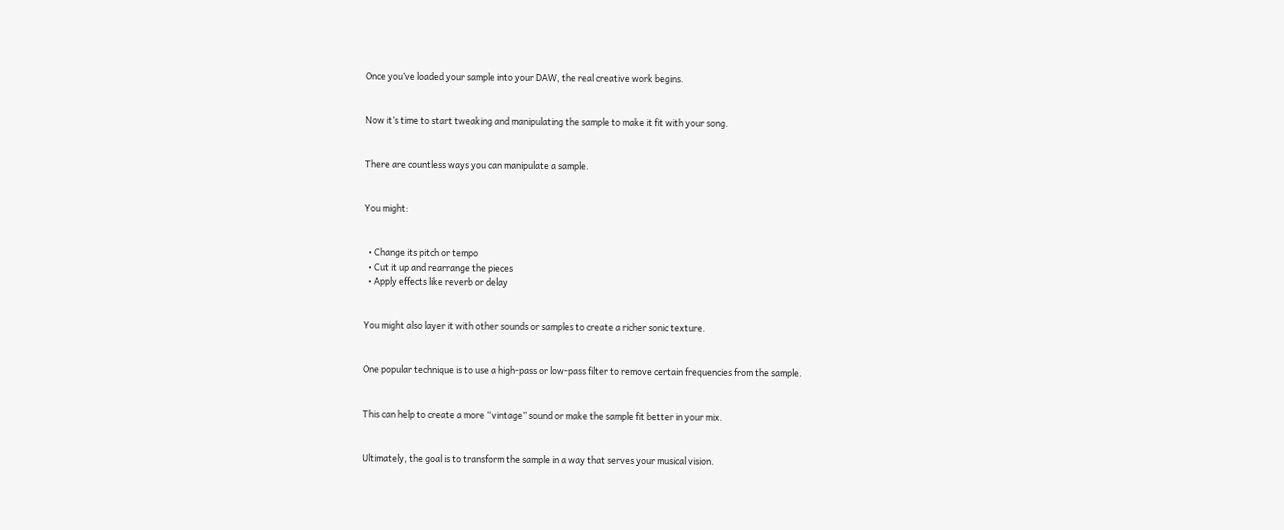Once you’ve loaded your sample into your DAW, the real creative work begins.


Now it’s time to start tweaking and manipulating the sample to make it fit with your song.


There are countless ways you can manipulate a sample.


You might:


  • Change its pitch or tempo
  • Cut it up and rearrange the pieces
  • Apply effects like reverb or delay


You might also layer it with other sounds or samples to create a richer sonic texture.


One popular technique is to use a high-pass or low-pass filter to remove certain frequencies from the sample.


This can help to create a more “vintage” sound or make the sample fit better in your mix.


Ultimately, the goal is to transform the sample in a way that serves your musical vision.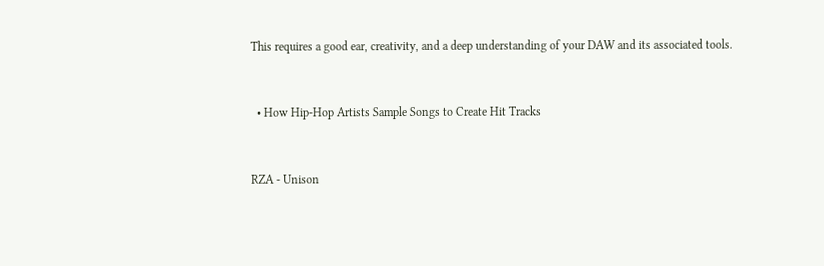This requires a good ear, creativity, and a deep understanding of your DAW and its associated tools.


  • How Hip-Hop Artists Sample Songs to Create Hit Tracks


RZA - Unison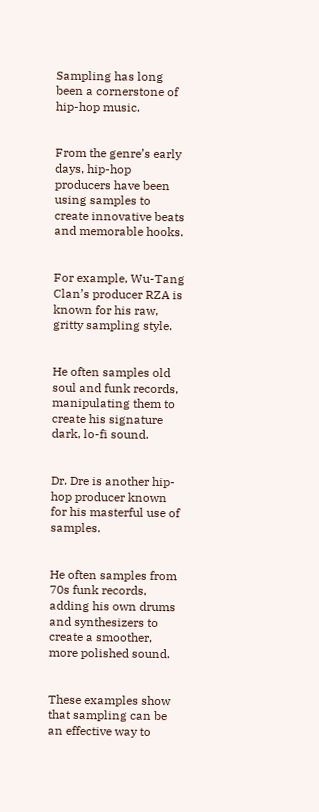Sampling has long been a cornerstone of hip-hop music.


From the genre’s early days, hip-hop producers have been using samples to create innovative beats and memorable hooks.


For example, Wu-Tang Clan’s producer RZA is known for his raw, gritty sampling style.


He often samples old soul and funk records, manipulating them to create his signature dark, lo-fi sound.


Dr. Dre is another hip-hop producer known for his masterful use of samples.


He often samples from 70s funk records, adding his own drums and synthesizers to create a smoother, more polished sound.


These examples show that sampling can be an effective way to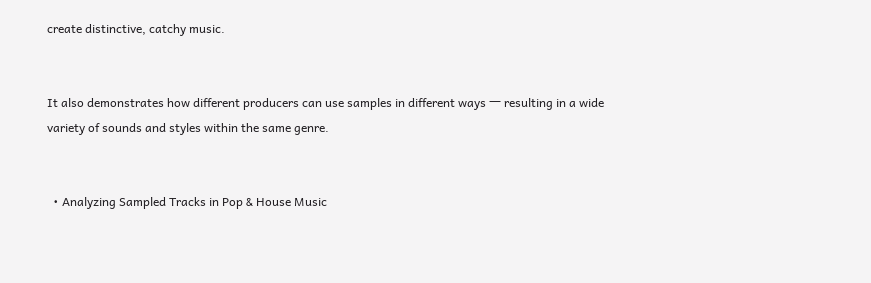create distinctive, catchy music.


It also demonstrates how different producers can use samples in different ways 一 resulting in a wide variety of sounds and styles within the same genre.


  • Analyzing Sampled Tracks in Pop & House Music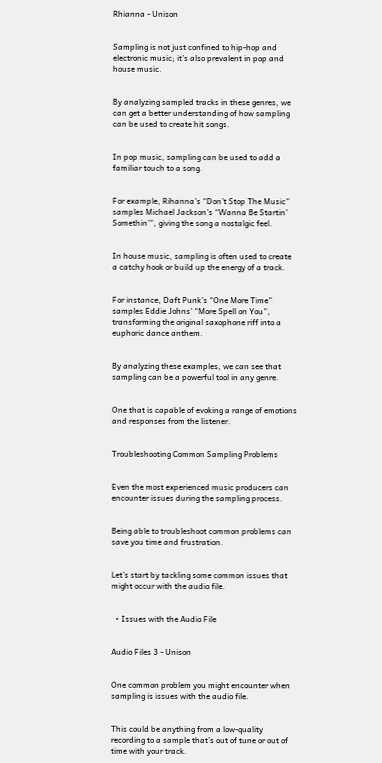Rhianna - Unison


Sampling is not just confined to hip-hop and electronic music; it’s also prevalent in pop and house music.


By analyzing sampled tracks in these genres, we can get a better understanding of how sampling can be used to create hit songs.


In pop music, sampling can be used to add a familiar touch to a song.


For example, Rihanna’s “Don’t Stop The Music” samples Michael Jackson’s “Wanna Be Startin’ Somethin'”, giving the song a nostalgic feel.


In house music, sampling is often used to create a catchy hook or build up the energy of a track.


For instance, Daft Punk’s “One More Time” samples Eddie Johns’ “More Spell on You”, transforming the original saxophone riff into a euphoric dance anthem.


By analyzing these examples, we can see that sampling can be a powerful tool in any genre.


One that is capable of evoking a range of emotions and responses from the listener.


Troubleshooting Common Sampling Problems


Even the most experienced music producers can encounter issues during the sampling process.


Being able to troubleshoot common problems can save you time and frustration.


Let’s start by tackling some common issues that might occur with the audio file.


  • Issues with the Audio File


Audio Files 3 - Unison


One common problem you might encounter when sampling is issues with the audio file.


This could be anything from a low-quality recording to a sample that’s out of tune or out of time with your track.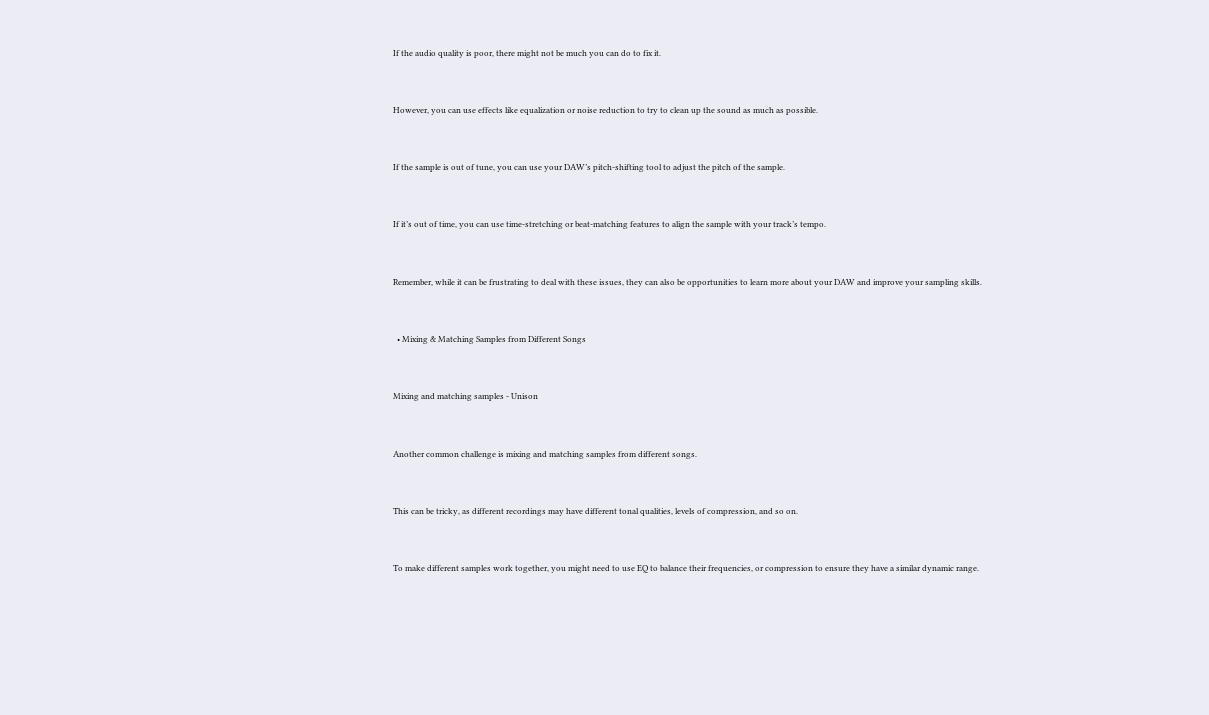If the audio quality is poor, there might not be much you can do to fix it.


However, you can use effects like equalization or noise reduction to try to clean up the sound as much as possible.


If the sample is out of tune, you can use your DAW’s pitch-shifting tool to adjust the pitch of the sample.


If it’s out of time, you can use time-stretching or beat-matching features to align the sample with your track’s tempo.


Remember, while it can be frustrating to deal with these issues, they can also be opportunities to learn more about your DAW and improve your sampling skills.


  • Mixing & Matching Samples from Different Songs


Mixing and matching samples - Unison


Another common challenge is mixing and matching samples from different songs.


This can be tricky, as different recordings may have different tonal qualities, levels of compression, and so on.


To make different samples work together, you might need to use EQ to balance their frequencies, or compression to ensure they have a similar dynamic range.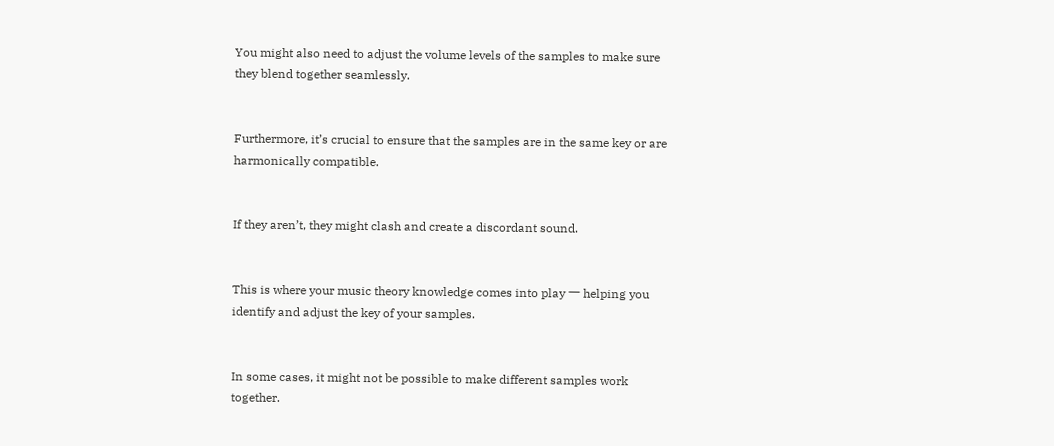You might also need to adjust the volume levels of the samples to make sure they blend together seamlessly.


Furthermore, it’s crucial to ensure that the samples are in the same key or are harmonically compatible.


If they aren’t, they might clash and create a discordant sound.


This is where your music theory knowledge comes into play 一 helping you identify and adjust the key of your samples.


In some cases, it might not be possible to make different samples work together.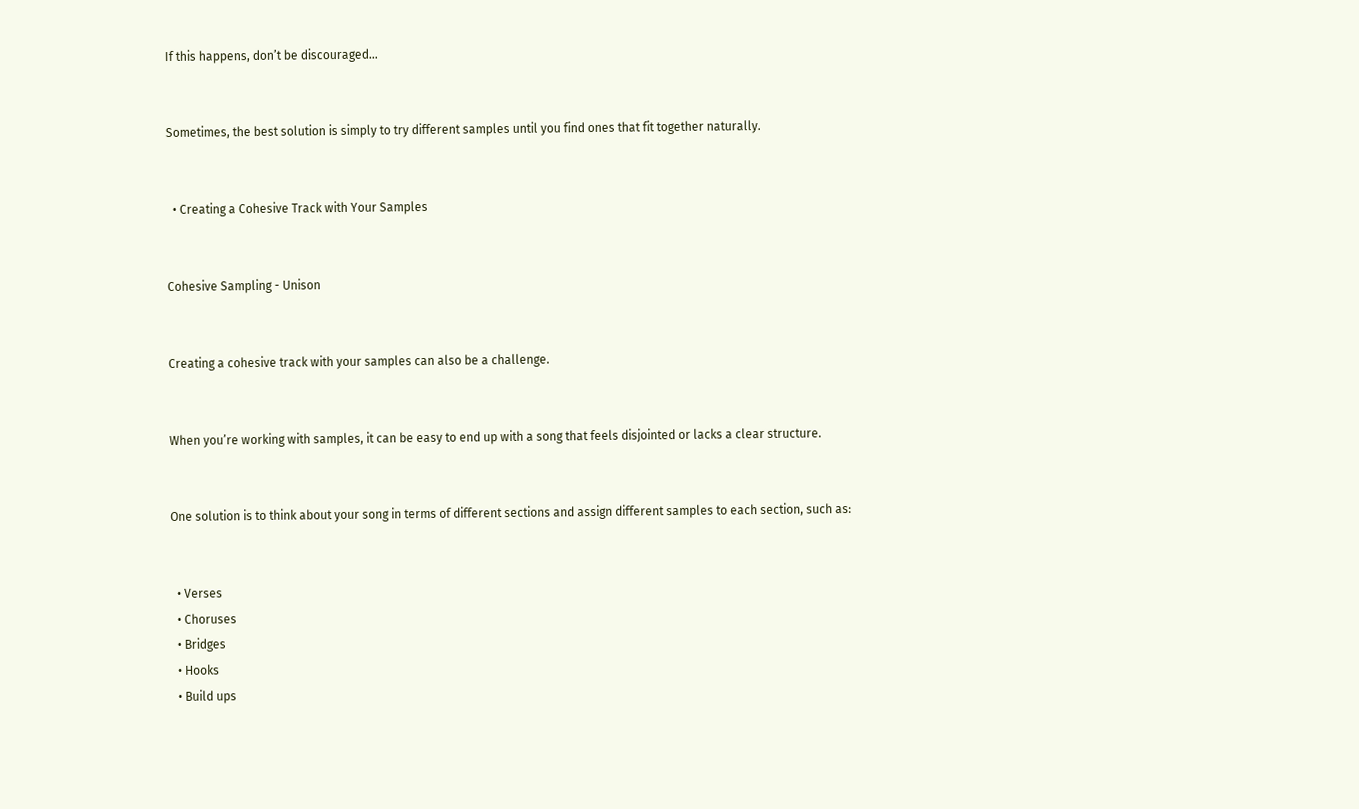If this happens, don’t be discouraged…


Sometimes, the best solution is simply to try different samples until you find ones that fit together naturally.


  • Creating a Cohesive Track with Your Samples


Cohesive Sampling - Unison


Creating a cohesive track with your samples can also be a challenge.


When you’re working with samples, it can be easy to end up with a song that feels disjointed or lacks a clear structure.


One solution is to think about your song in terms of different sections and assign different samples to each section, such as:


  • Verses
  • Choruses
  • Bridges
  • Hooks
  • Build ups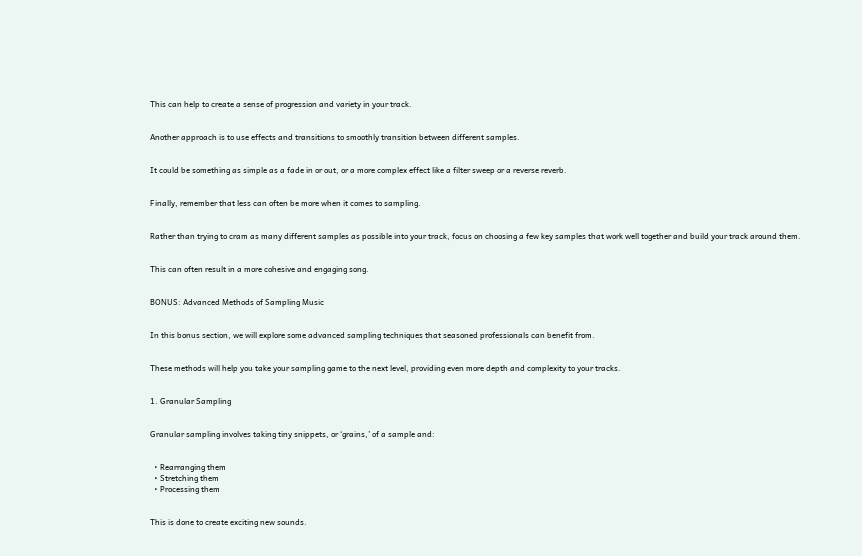This can help to create a sense of progression and variety in your track.


Another approach is to use effects and transitions to smoothly transition between different samples.


It could be something as simple as a fade in or out, or a more complex effect like a filter sweep or a reverse reverb.


Finally, remember that less can often be more when it comes to sampling.


Rather than trying to cram as many different samples as possible into your track, focus on choosing a few key samples that work well together and build your track around them.


This can often result in a more cohesive and engaging song.


BONUS: Advanced Methods of Sampling Music


In this bonus section, we will explore some advanced sampling techniques that seasoned professionals can benefit from.


These methods will help you take your sampling game to the next level, providing even more depth and complexity to your tracks.


1. Granular Sampling


Granular sampling involves taking tiny snippets, or ‘grains,’ of a sample and:


  • Rearranging them
  • Stretching them
  • Processing them


This is done to create exciting new sounds.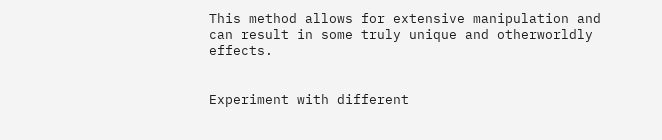This method allows for extensive manipulation and can result in some truly unique and otherworldly effects.


Experiment with different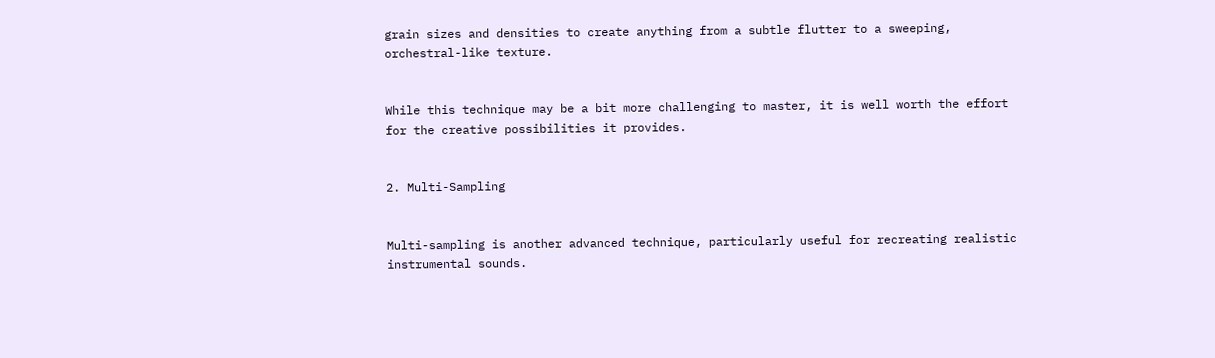grain sizes and densities to create anything from a subtle flutter to a sweeping, orchestral-like texture.


While this technique may be a bit more challenging to master, it is well worth the effort for the creative possibilities it provides.


2. Multi-Sampling


Multi-sampling is another advanced technique, particularly useful for recreating realistic instrumental sounds.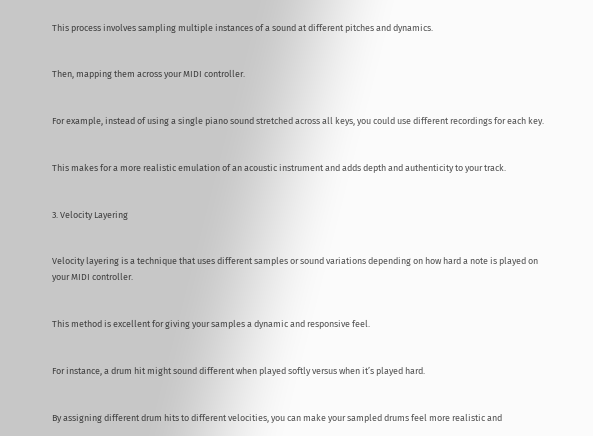This process involves sampling multiple instances of a sound at different pitches and dynamics.


Then, mapping them across your MIDI controller.


For example, instead of using a single piano sound stretched across all keys, you could use different recordings for each key.


This makes for a more realistic emulation of an acoustic instrument and adds depth and authenticity to your track.


3. Velocity Layering


Velocity layering is a technique that uses different samples or sound variations depending on how hard a note is played on your MIDI controller.


This method is excellent for giving your samples a dynamic and responsive feel.


For instance, a drum hit might sound different when played softly versus when it’s played hard.


By assigning different drum hits to different velocities, you can make your sampled drums feel more realistic and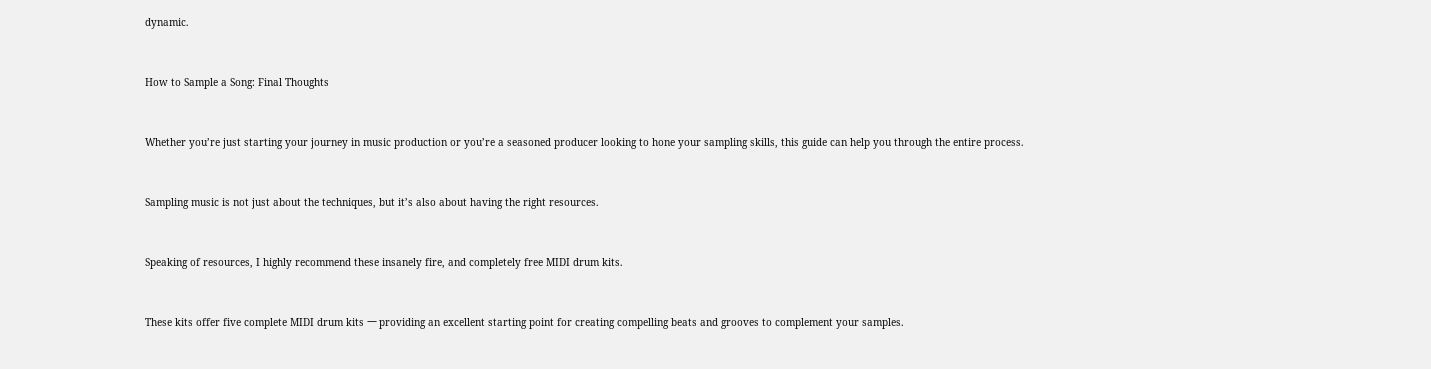dynamic.


How to Sample a Song: Final Thoughts


Whether you’re just starting your journey in music production or you’re a seasoned producer looking to hone your sampling skills, this guide can help you through the entire process.


Sampling music is not just about the techniques, but it’s also about having the right resources.


Speaking of resources, I highly recommend these insanely fire, and completely free MIDI drum kits.


These kits offer five complete MIDI drum kits 一 providing an excellent starting point for creating compelling beats and grooves to complement your samples.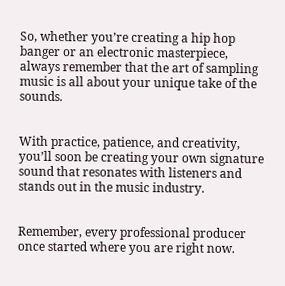So, whether you’re creating a hip hop banger or an electronic masterpiece, always remember that the art of sampling music is all about your unique take of the sounds.


With practice, patience, and creativity, you’ll soon be creating your own signature sound that resonates with listeners and stands out in the music industry.


Remember, every professional producer once started where you are right now.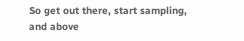So get out there, start sampling, and above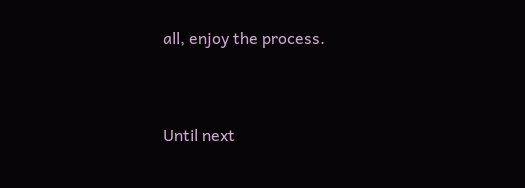all, enjoy the process.


Until next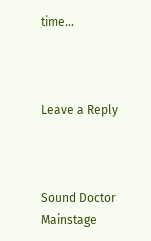time…



Leave a Reply



Sound Doctor Mainstage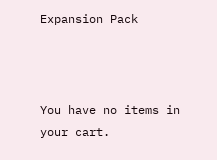Expansion Pack



You have no items in your cart.